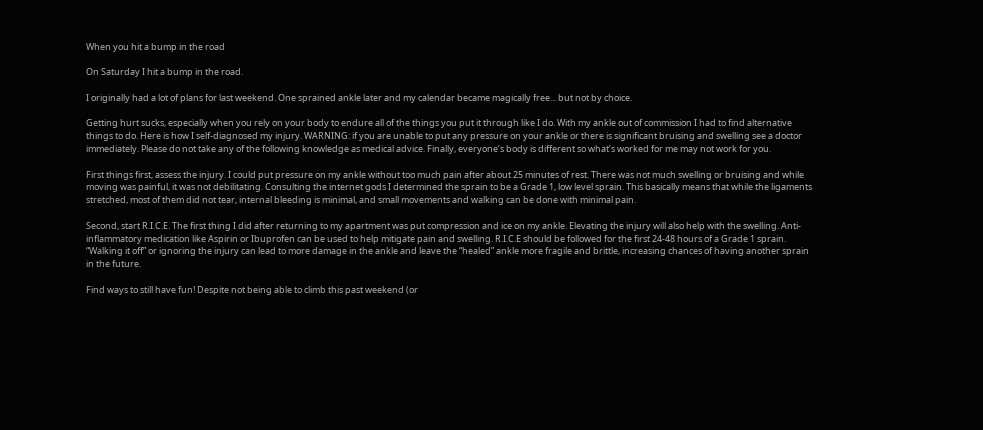When you hit a bump in the road

On Saturday I hit a bump in the road.

I originally had a lot of plans for last weekend. One sprained ankle later and my calendar became magically free... but not by choice.

Getting hurt sucks, especially when you rely on your body to endure all of the things you put it through like I do. With my ankle out of commission I had to find alternative things to do. Here is how I self-diagnosed my injury. WARNING: if you are unable to put any pressure on your ankle or there is significant bruising and swelling see a doctor immediately. Please do not take any of the following knowledge as medical advice. Finally, everyone’s body is different so what’s worked for me may not work for you.

First things first, assess the injury. I could put pressure on my ankle without too much pain after about 25 minutes of rest. There was not much swelling or bruising and while moving was painful, it was not debilitating. Consulting the internet gods I determined the sprain to be a Grade 1, low level sprain. This basically means that while the ligaments stretched, most of them did not tear, internal bleeding is minimal, and small movements and walking can be done with minimal pain.

Second, start R.I.C.E. The first thing I did after returning to my apartment was put compression and ice on my ankle. Elevating the injury will also help with the swelling. Anti-inflammatory medication like Aspirin or Ibuprofen can be used to help mitigate pain and swelling. R.I.C.E should be followed for the first 24-48 hours of a Grade 1 sprain. “Walking it off” or ignoring the injury can lead to more damage in the ankle and leave the “healed” ankle more fragile and brittle, increasing chances of having another sprain in the future.

Find ways to still have fun! Despite not being able to climb this past weekend (or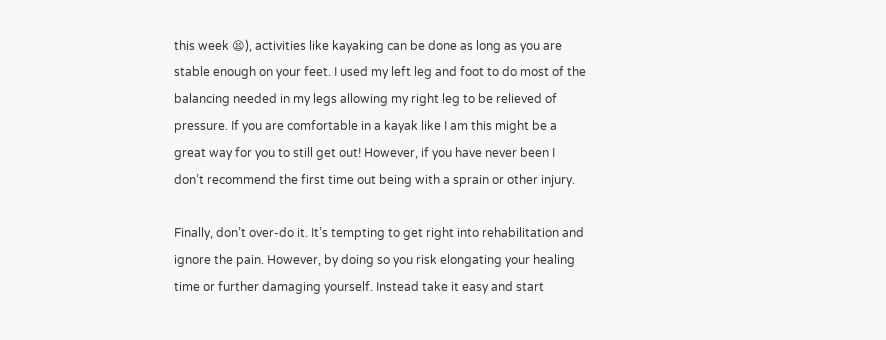this week 😫), activities like kayaking can be done as long as you are stable enough on your feet. I used my left leg and foot to do most of the balancing needed in my legs allowing my right leg to be relieved of pressure. If you are comfortable in a kayak like I am this might be a great way for you to still get out! However, if you have never been I don’t recommend the first time out being with a sprain or other injury.

Finally, don’t over-do it. It’s tempting to get right into rehabilitation and ignore the pain. However, by doing so you risk elongating your healing time or further damaging yourself. Instead take it easy and start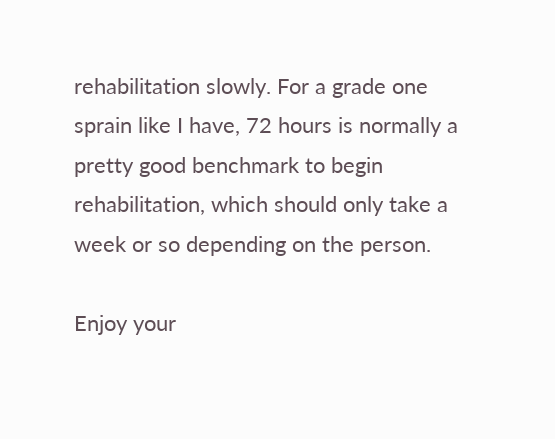rehabilitation slowly. For a grade one sprain like I have, 72 hours is normally a pretty good benchmark to begin rehabilitation, which should only take a week or so depending on the person.

Enjoy your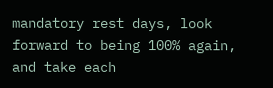mandatory rest days, look forward to being 100% again, and take each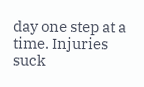day one step at a time. Injuries suck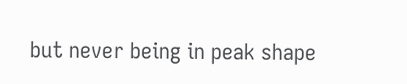but never being in peak shape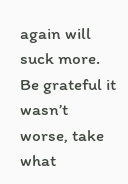again will suck more. Be grateful it wasn’t worse, take what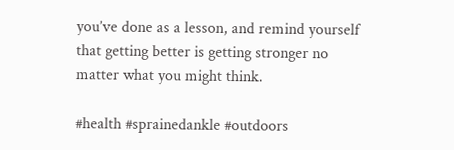you’ve done as a lesson, and remind yourself that getting better is getting stronger no matter what you might think.

#health #sprainedankle #outdoors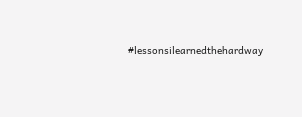#lessonsilearnedthehardway